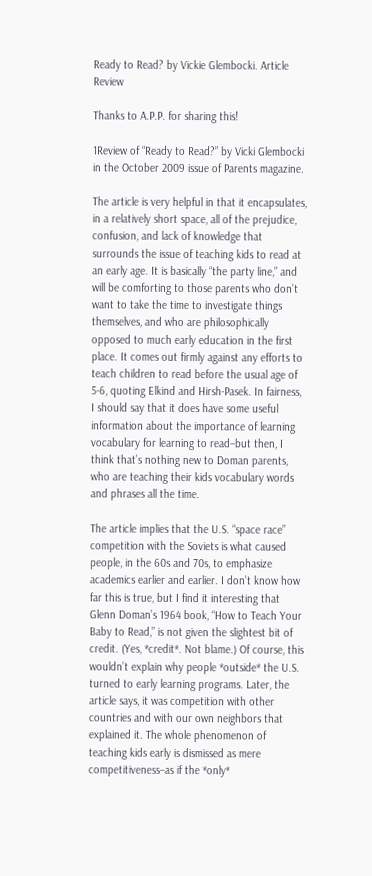Ready to Read? by Vickie Glembocki. Article Review

Thanks to A.P.P. for sharing this!

1Review of “Ready to Read?” by Vicki Glembocki in the October 2009 issue of Parents magazine.

The article is very helpful in that it encapsulates, in a relatively short space, all of the prejudice, confusion, and lack of knowledge that surrounds the issue of teaching kids to read at an early age. It is basically “the party line,” and will be comforting to those parents who don’t want to take the time to investigate things themselves, and who are philosophically opposed to much early education in the first place. It comes out firmly against any efforts to teach children to read before the usual age of 5-6, quoting Elkind and Hirsh-Pasek. In fairness, I should say that it does have some useful information about the importance of learning vocabulary for learning to read–but then, I think that’s nothing new to Doman parents, who are teaching their kids vocabulary words and phrases all the time.

The article implies that the U.S. “space race” competition with the Soviets is what caused people, in the 60s and 70s, to emphasize academics earlier and earlier. I don’t know how far this is true, but I find it interesting that Glenn Doman’s 1964 book, “How to Teach Your Baby to Read,” is not given the slightest bit of credit. (Yes, *credit*. Not blame.) Of course, this wouldn’t explain why people *outside* the U.S. turned to early learning programs. Later, the article says, it was competition with other countries and with our own neighbors that explained it. The whole phenomenon of teaching kids early is dismissed as mere competitiveness–as if the *only*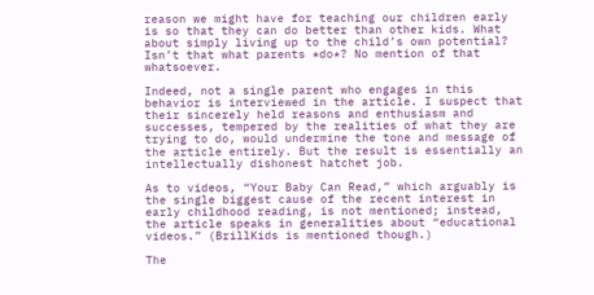reason we might have for teaching our children early is so that they can do better than other kids. What about simply living up to the child’s own potential? Isn’t that what parents *do*? No mention of that whatsoever.

Indeed, not a single parent who engages in this behavior is interviewed in the article. I suspect that their sincerely held reasons and enthusiasm and successes, tempered by the realities of what they are trying to do, would undermine the tone and message of the article entirely. But the result is essentially an intellectually dishonest hatchet job.

As to videos, “Your Baby Can Read,” which arguably is the single biggest cause of the recent interest in early childhood reading, is not mentioned; instead, the article speaks in generalities about “educational videos.” (BrillKids is mentioned though.)

The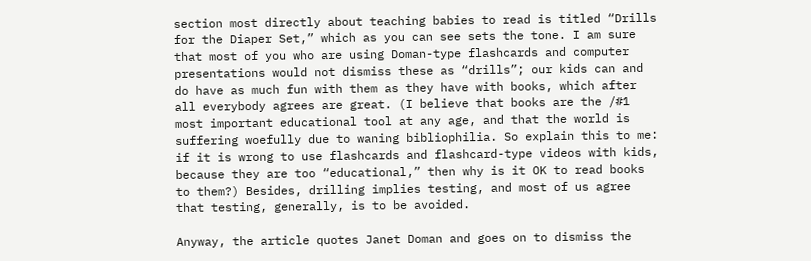section most directly about teaching babies to read is titled “Drills for the Diaper Set,” which as you can see sets the tone. I am sure that most of you who are using Doman-type flashcards and computer presentations would not dismiss these as “drills”; our kids can and do have as much fun with them as they have with books, which after all everybody agrees are great. (I believe that books are the /#1 most important educational tool at any age, and that the world is suffering woefully due to waning bibliophilia. So explain this to me: if it is wrong to use flashcards and flashcard-type videos with kids, because they are too “educational,” then why is it OK to read books to them?) Besides, drilling implies testing, and most of us agree that testing, generally, is to be avoided.

Anyway, the article quotes Janet Doman and goes on to dismiss the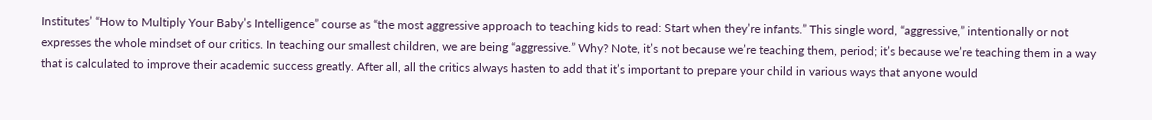Institutes’ “How to Multiply Your Baby’s Intelligence” course as “the most aggressive approach to teaching kids to read: Start when they’re infants.” This single word, “aggressive,” intentionally or not expresses the whole mindset of our critics. In teaching our smallest children, we are being “aggressive.” Why? Note, it’s not because we’re teaching them, period; it’s because we’re teaching them in a way that is calculated to improve their academic success greatly. After all, all the critics always hasten to add that it’s important to prepare your child in various ways that anyone would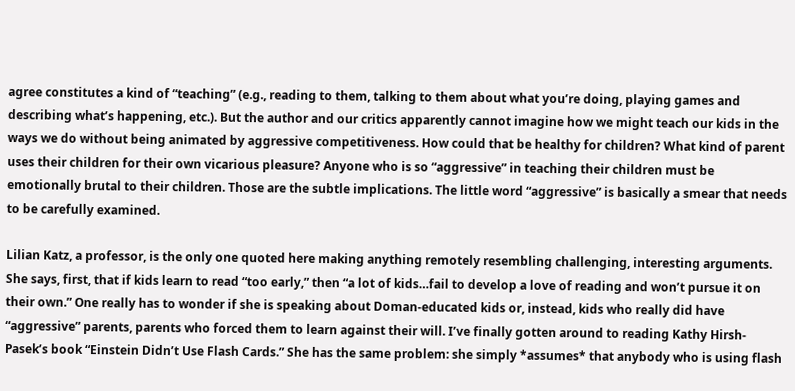agree constitutes a kind of “teaching” (e.g., reading to them, talking to them about what you’re doing, playing games and describing what’s happening, etc.). But the author and our critics apparently cannot imagine how we might teach our kids in the ways we do without being animated by aggressive competitiveness. How could that be healthy for children? What kind of parent uses their children for their own vicarious pleasure? Anyone who is so “aggressive” in teaching their children must be emotionally brutal to their children. Those are the subtle implications. The little word “aggressive” is basically a smear that needs to be carefully examined.

Lilian Katz, a professor, is the only one quoted here making anything remotely resembling challenging, interesting arguments. She says, first, that if kids learn to read “too early,” then “a lot of kids…fail to develop a love of reading and won’t pursue it on their own.” One really has to wonder if she is speaking about Doman-educated kids or, instead, kids who really did have “aggressive” parents, parents who forced them to learn against their will. I’ve finally gotten around to reading Kathy Hirsh-Pasek’s book “Einstein Didn’t Use Flash Cards.” She has the same problem: she simply *assumes* that anybody who is using flash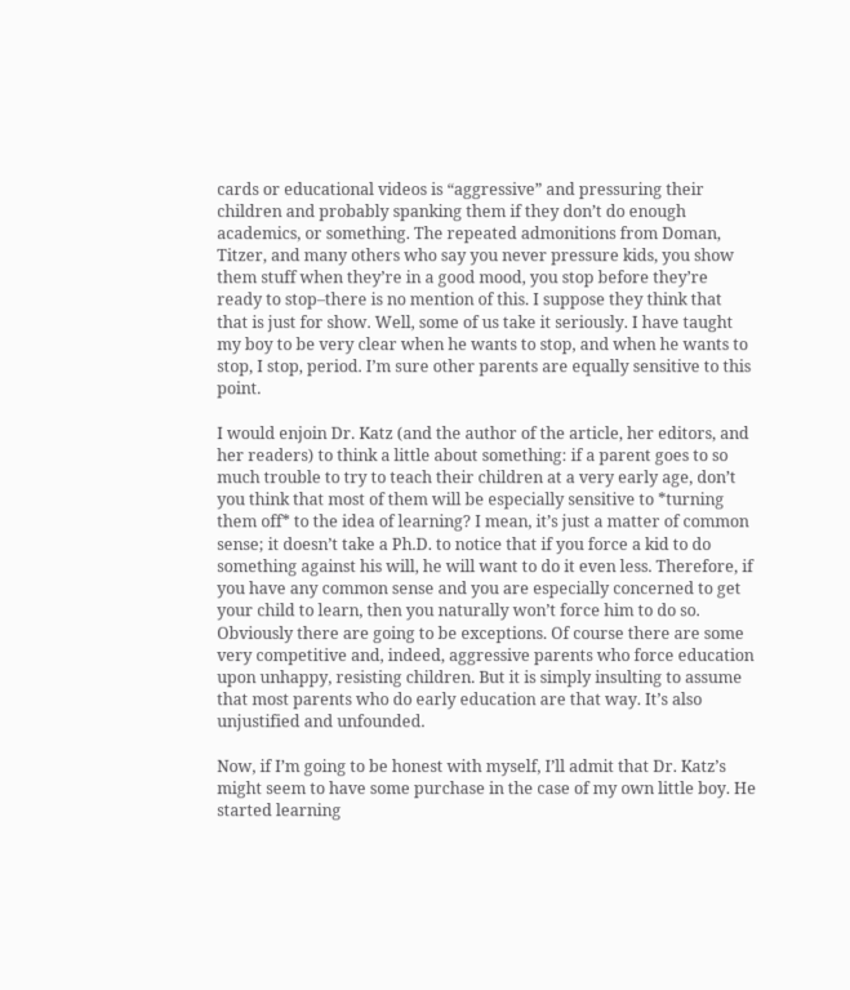cards or educational videos is “aggressive” and pressuring their children and probably spanking them if they don’t do enough academics, or something. The repeated admonitions from Doman, Titzer, and many others who say you never pressure kids, you show them stuff when they’re in a good mood, you stop before they’re ready to stop–there is no mention of this. I suppose they think that that is just for show. Well, some of us take it seriously. I have taught my boy to be very clear when he wants to stop, and when he wants to stop, I stop, period. I’m sure other parents are equally sensitive to this point.

I would enjoin Dr. Katz (and the author of the article, her editors, and her readers) to think a little about something: if a parent goes to so much trouble to try to teach their children at a very early age, don’t you think that most of them will be especially sensitive to *turning them off* to the idea of learning? I mean, it’s just a matter of common sense; it doesn’t take a Ph.D. to notice that if you force a kid to do something against his will, he will want to do it even less. Therefore, if you have any common sense and you are especially concerned to get your child to learn, then you naturally won’t force him to do so. Obviously there are going to be exceptions. Of course there are some very competitive and, indeed, aggressive parents who force education upon unhappy, resisting children. But it is simply insulting to assume that most parents who do early education are that way. It’s also unjustified and unfounded.

Now, if I’m going to be honest with myself, I’ll admit that Dr. Katz’s might seem to have some purchase in the case of my own little boy. He started learning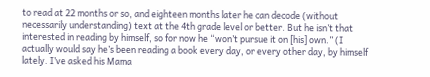to read at 22 months or so, and eighteen months later he can decode (without necessarily understanding) text at the 4th grade level or better. But he isn’t that interested in reading by himself, so for now he “won’t pursue it on [his] own.” (I actually would say he’s been reading a book every day, or every other day, by himself lately. I’ve asked his Mama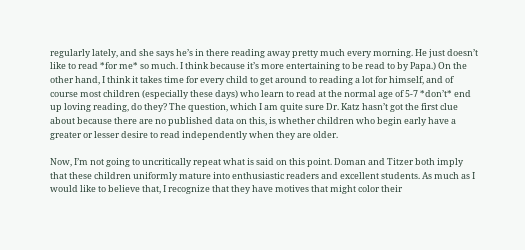regularly lately, and she says he’s in there reading away pretty much every morning. He just doesn’t like to read *for me* so much. I think because it’s more entertaining to be read to by Papa.) On the other hand, I think it takes time for every child to get around to reading a lot for himself, and of course most children (especially these days) who learn to read at the normal age of 5-7 *don’t* end up loving reading, do they? The question, which I am quite sure Dr. Katz hasn’t got the first clue about because there are no published data on this, is whether children who begin early have a greater or lesser desire to read independently when they are older.

Now, I’m not going to uncritically repeat what is said on this point. Doman and Titzer both imply that these children uniformly mature into enthusiastic readers and excellent students. As much as I would like to believe that, I recognize that they have motives that might color their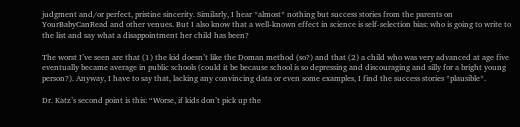judgment and/or perfect, pristine sincerity. Similarly, I hear *almost* nothing but success stories from the parents on YourBabyCanRead and other venues. But I also know that a well-known effect in science is self-selection bias: who is going to write to the list and say what a disappointment her child has been?

The worst I’ve seen are that (1) the kid doesn’t like the Doman method (so?) and that (2) a child who was very advanced at age five eventually became average in public schools (could it be because school is so depressing and discouraging and silly for a bright young person?). Anyway, I have to say that, lacking any convincing data or even some examples, I find the success stories *plausible*.

Dr. Katz’s second point is this: “Worse, if kids don’t pick up the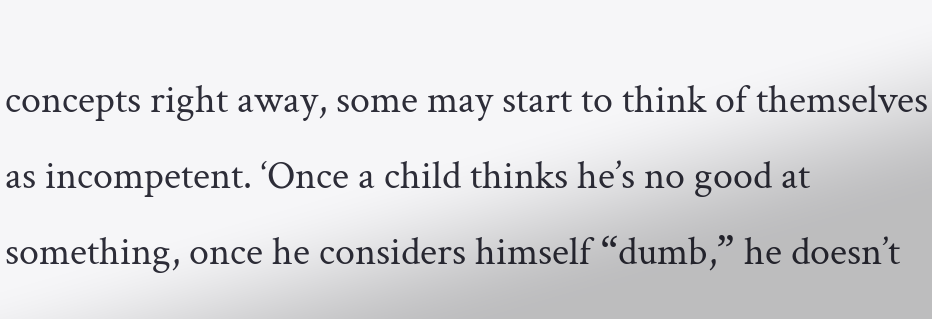concepts right away, some may start to think of themselves as incompetent. ‘Once a child thinks he’s no good at something, once he considers himself “dumb,” he doesn’t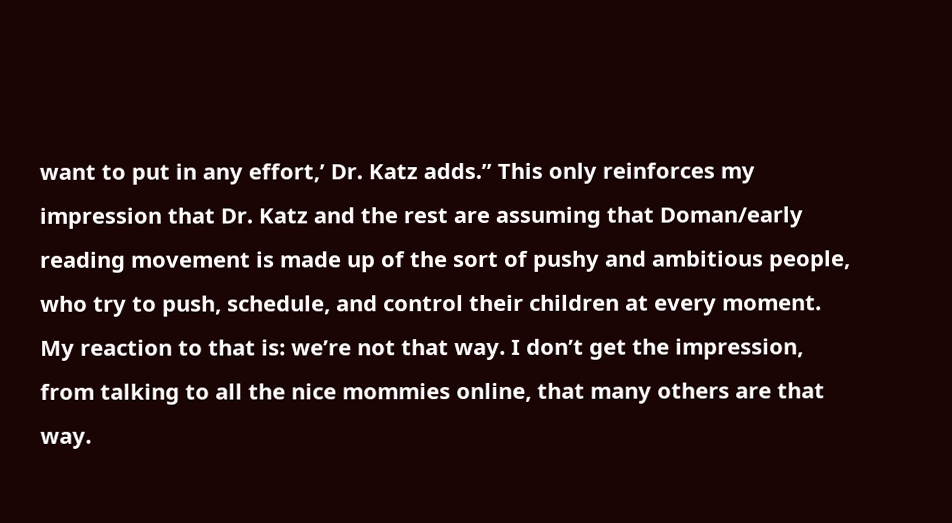want to put in any effort,’ Dr. Katz adds.” This only reinforces my impression that Dr. Katz and the rest are assuming that Doman/early reading movement is made up of the sort of pushy and ambitious people, who try to push, schedule, and control their children at every moment. My reaction to that is: we’re not that way. I don’t get the impression, from talking to all the nice mommies online, that many others are that way.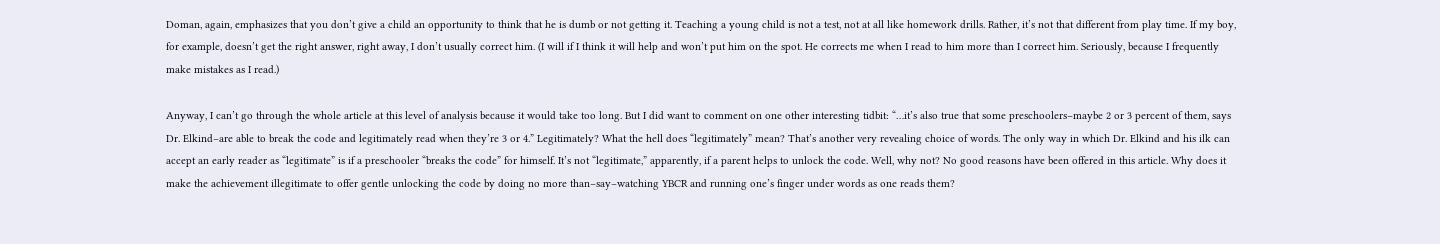Doman, again, emphasizes that you don’t give a child an opportunity to think that he is dumb or not getting it. Teaching a young child is not a test, not at all like homework drills. Rather, it’s not that different from play time. If my boy, for example, doesn’t get the right answer, right away, I don’t usually correct him. (I will if I think it will help and won’t put him on the spot. He corrects me when I read to him more than I correct him. Seriously, because I frequently make mistakes as I read.)

Anyway, I can’t go through the whole article at this level of analysis because it would take too long. But I did want to comment on one other interesting tidbit: “…it’s also true that some preschoolers–maybe 2 or 3 percent of them, says Dr. Elkind–are able to break the code and legitimately read when they’re 3 or 4.” Legitimately? What the hell does “legitimately” mean? That’s another very revealing choice of words. The only way in which Dr. Elkind and his ilk can accept an early reader as “legitimate” is if a preschooler “breaks the code” for himself. It’s not “legitimate,” apparently, if a parent helps to unlock the code. Well, why not? No good reasons have been offered in this article. Why does it make the achievement illegitimate to offer gentle unlocking the code by doing no more than–say–watching YBCR and running one’s finger under words as one reads them?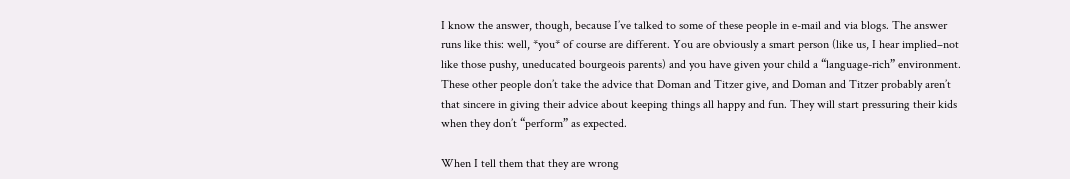I know the answer, though, because I’ve talked to some of these people in e-mail and via blogs. The answer runs like this: well, *you* of course are different. You are obviously a smart person (like us, I hear implied–not like those pushy, uneducated bourgeois parents) and you have given your child a “language-rich” environment. These other people don’t take the advice that Doman and Titzer give, and Doman and Titzer probably aren’t that sincere in giving their advice about keeping things all happy and fun. They will start pressuring their kids when they don’t “perform” as expected.

When I tell them that they are wrong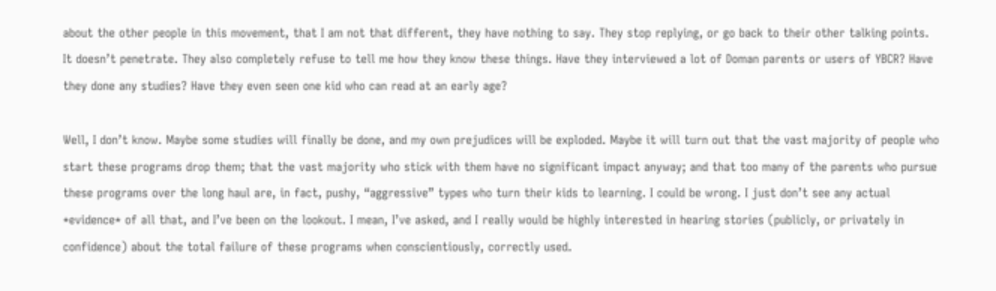about the other people in this movement, that I am not that different, they have nothing to say. They stop replying, or go back to their other talking points. It doesn’t penetrate. They also completely refuse to tell me how they know these things. Have they interviewed a lot of Doman parents or users of YBCR? Have they done any studies? Have they even seen one kid who can read at an early age?

Well, I don’t know. Maybe some studies will finally be done, and my own prejudices will be exploded. Maybe it will turn out that the vast majority of people who start these programs drop them; that the vast majority who stick with them have no significant impact anyway; and that too many of the parents who pursue these programs over the long haul are, in fact, pushy, “aggressive” types who turn their kids to learning. I could be wrong. I just don’t see any actual *evidence* of all that, and I’ve been on the lookout. I mean, I’ve asked, and I really would be highly interested in hearing stories (publicly, or privately in confidence) about the total failure of these programs when conscientiously, correctly used.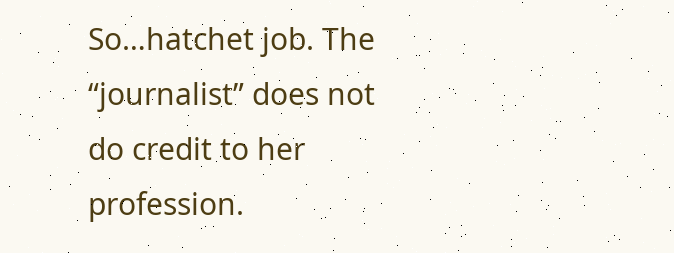So…hatchet job. The “journalist” does not do credit to her profession.